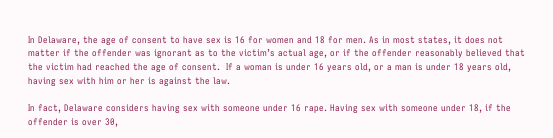In Delaware, the age of consent to have sex is 16 for women and 18 for men. As in most states, it does not matter if the offender was ignorant as to the victim’s actual age, or if the offender reasonably believed that the victim had reached the age of consent.  If a woman is under 16 years old, or a man is under 18 years old, having sex with him or her is against the law.

In fact, Delaware considers having sex with someone under 16 rape. Having sex with someone under 18, if the offender is over 30,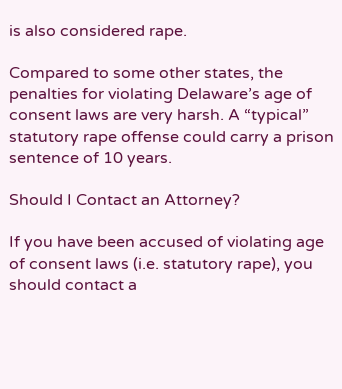is also considered rape.

Compared to some other states, the penalties for violating Delaware’s age of consent laws are very harsh. A “typical” statutory rape offense could carry a prison sentence of 10 years.

Should I Contact an Attorney?

If you have been accused of violating age of consent laws (i.e. statutory rape), you should contact a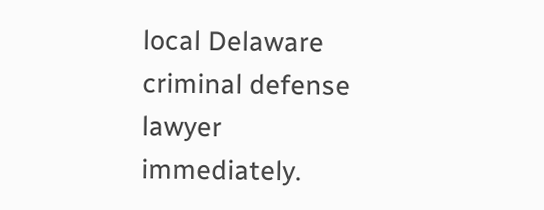local Delaware criminal defense lawyer immediately.